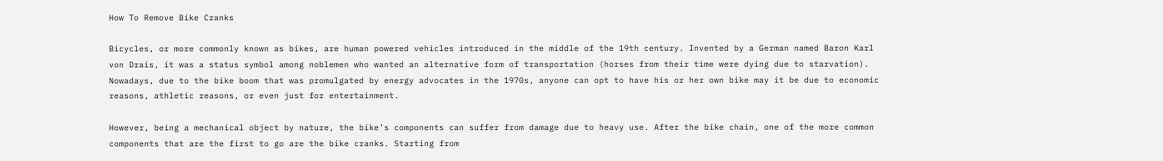How To Remove Bike Cranks

Bicycles, or more commonly known as bikes, are human powered vehicles introduced in the middle of the 19th century. Invented by a German named Baron Karl von Drais, it was a status symbol among noblemen who wanted an alternative form of transportation (horses from their time were dying due to starvation). Nowadays, due to the bike boom that was promulgated by energy advocates in the 1970s, anyone can opt to have his or her own bike may it be due to economic reasons, athletic reasons, or even just for entertainment.

However, being a mechanical object by nature, the bike’s components can suffer from damage due to heavy use. After the bike chain, one of the more common components that are the first to go are the bike cranks. Starting from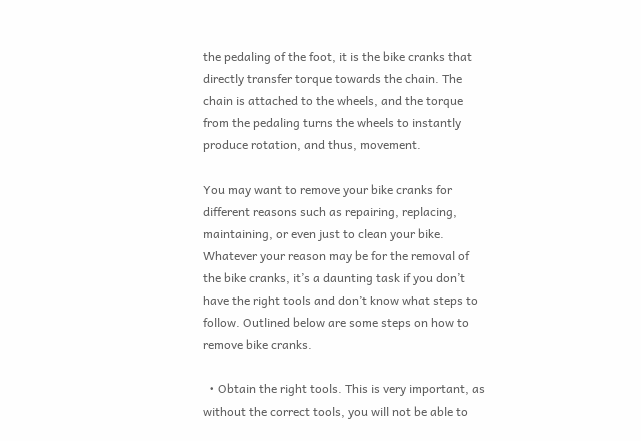the pedaling of the foot, it is the bike cranks that directly transfer torque towards the chain. The chain is attached to the wheels, and the torque from the pedaling turns the wheels to instantly produce rotation, and thus, movement.

You may want to remove your bike cranks for different reasons such as repairing, replacing, maintaining, or even just to clean your bike. Whatever your reason may be for the removal of the bike cranks, it’s a daunting task if you don’t have the right tools and don’t know what steps to follow. Outlined below are some steps on how to remove bike cranks.

  • Obtain the right tools. This is very important, as without the correct tools, you will not be able to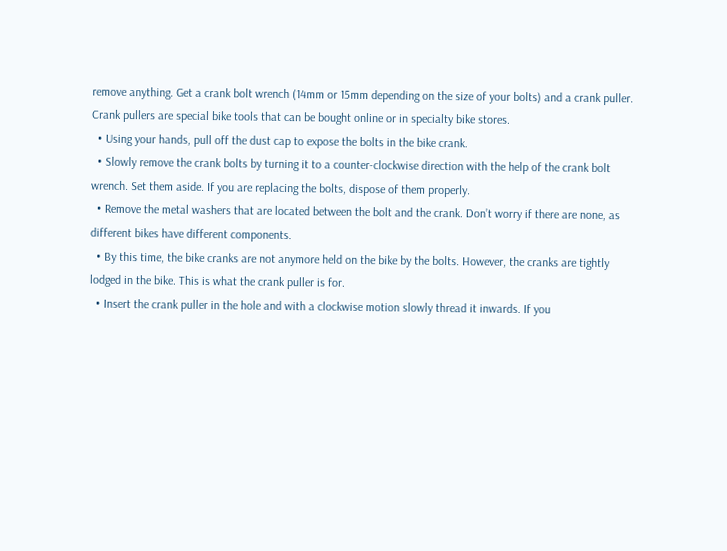remove anything. Get a crank bolt wrench (14mm or 15mm depending on the size of your bolts) and a crank puller. Crank pullers are special bike tools that can be bought online or in specialty bike stores.
  • Using your hands, pull off the dust cap to expose the bolts in the bike crank.
  • Slowly remove the crank bolts by turning it to a counter-clockwise direction with the help of the crank bolt wrench. Set them aside. If you are replacing the bolts, dispose of them properly.
  • Remove the metal washers that are located between the bolt and the crank. Don’t worry if there are none, as different bikes have different components.
  • By this time, the bike cranks are not anymore held on the bike by the bolts. However, the cranks are tightly lodged in the bike. This is what the crank puller is for.
  • Insert the crank puller in the hole and with a clockwise motion slowly thread it inwards. If you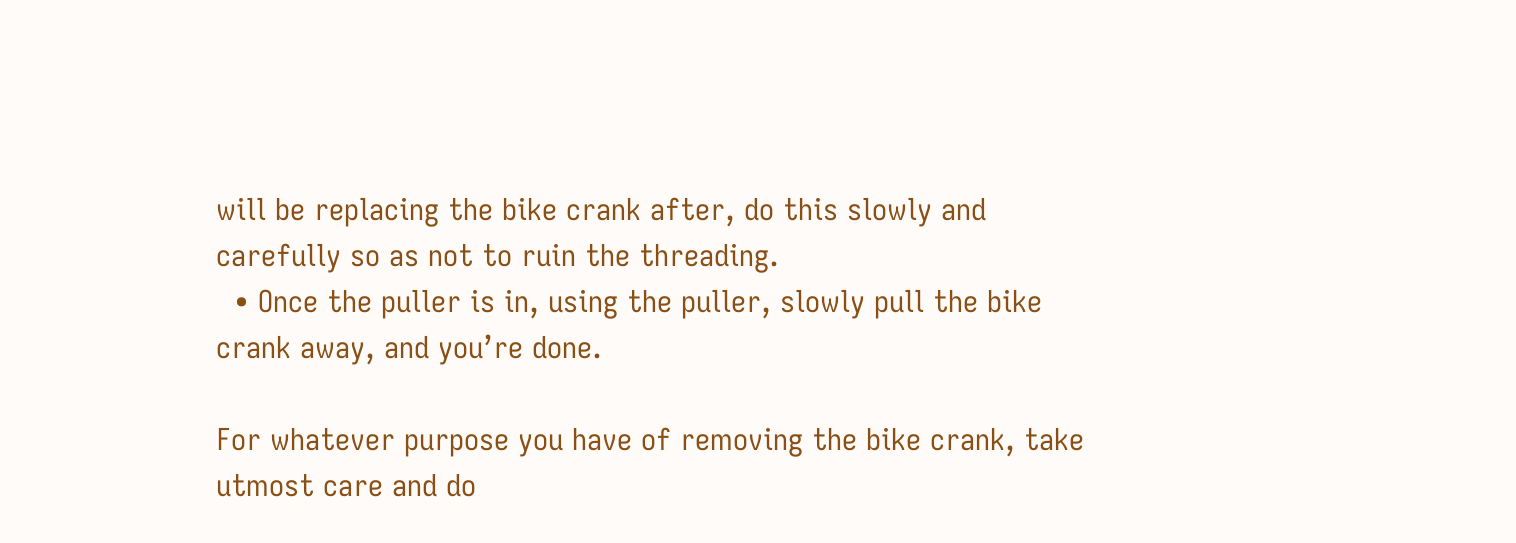will be replacing the bike crank after, do this slowly and carefully so as not to ruin the threading.
  • Once the puller is in, using the puller, slowly pull the bike crank away, and you’re done.

For whatever purpose you have of removing the bike crank, take utmost care and do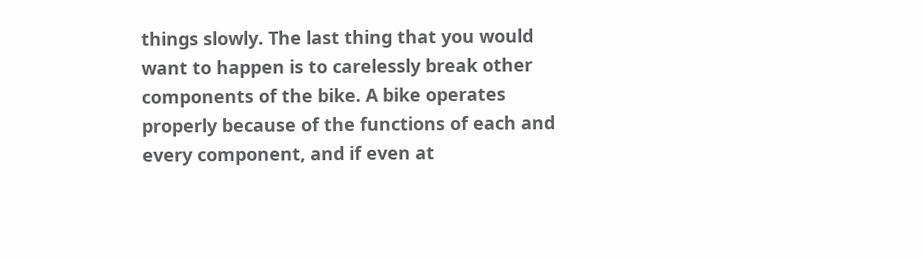things slowly. The last thing that you would want to happen is to carelessly break other components of the bike. A bike operates properly because of the functions of each and every component, and if even at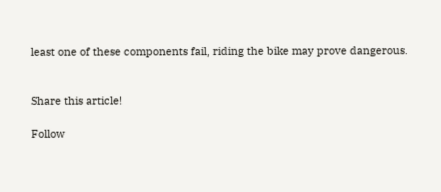least one of these components fail, riding the bike may prove dangerous.


Share this article!

Follow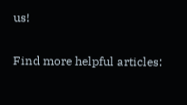us!

Find more helpful articles: